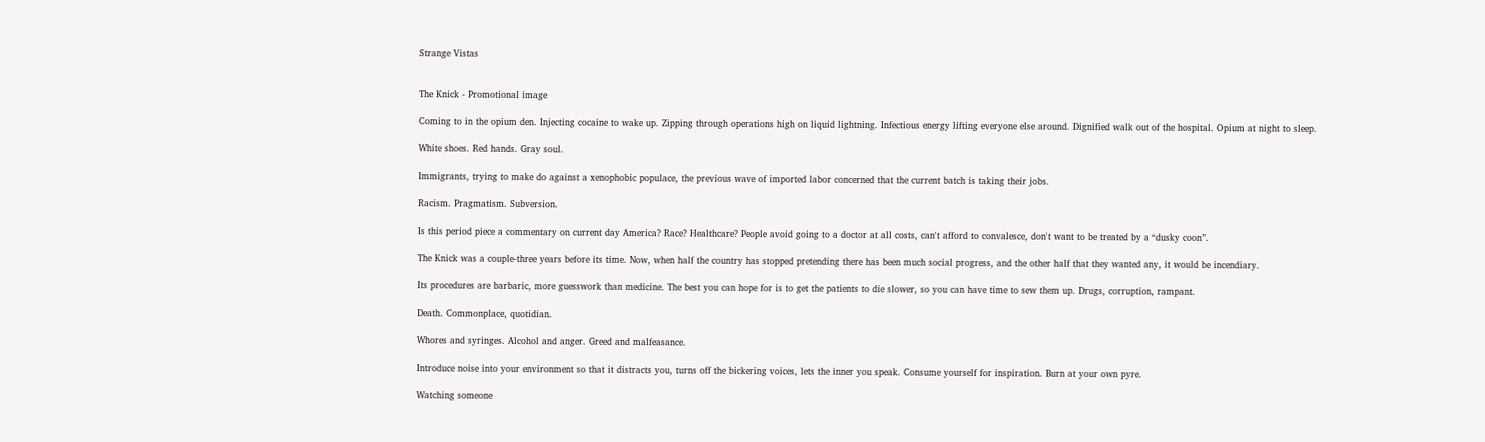Strange Vistas


The Knick - Promotional image

Coming to in the opium den. Injecting cocaine to wake up. Zipping through operations high on liquid lightning. Infectious energy lifting everyone else around. Dignified walk out of the hospital. Opium at night to sleep.

White shoes. Red hands. Gray soul.

Immigrants, trying to make do against a xenophobic populace, the previous wave of imported labor concerned that the current batch is taking their jobs.

Racism. Pragmatism. Subversion.

Is this period piece a commentary on current day America? Race? Healthcare? People avoid going to a doctor at all costs, can't afford to convalesce, don't want to be treated by a “dusky coon”.

The Knick was a couple-three years before its time. Now, when half the country has stopped pretending there has been much social progress, and the other half that they wanted any, it would be incendiary.

Its procedures are barbaric, more guesswork than medicine. The best you can hope for is to get the patients to die slower, so you can have time to sew them up. Drugs, corruption, rampant.

Death. Commonplace, quotidian.

Whores and syringes. Alcohol and anger. Greed and malfeasance.

Introduce noise into your environment so that it distracts you, turns off the bickering voices, lets the inner you speak. Consume yourself for inspiration. Burn at your own pyre.

Watching someone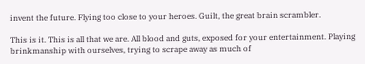invent the future. Flying too close to your heroes. Guilt, the great brain scrambler.

This is it. This is all that we are. All blood and guts, exposed for your entertainment. Playing brinkmanship with ourselves, trying to scrape away as much of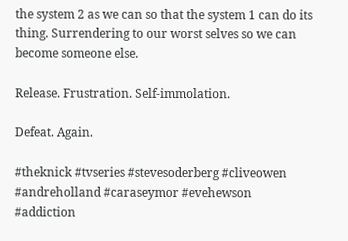the system 2 as we can so that the system 1 can do its thing. Surrendering to our worst selves so we can become someone else.

Release. Frustration. Self-immolation.

Defeat. Again.

#theknick #tvseries #stevesoderberg #cliveowen #andreholland #caraseymor #evehewson #addiction